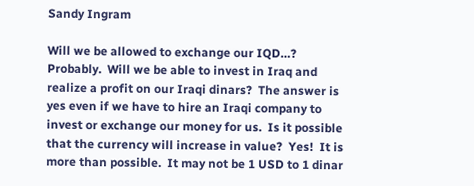Sandy Ingram

Will we be allowed to exchange our IQD…?  Probably.  Will we be able to invest in Iraq and realize a profit on our Iraqi dinars?  The answer is yes even if we have to hire an Iraqi company to invest or exchange our money for us.  Is it possible that the currency will increase in value?  Yes!  It is more than possible.  It may not be 1 USD to 1 dinar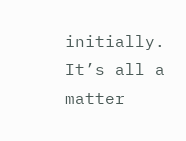initially.  It’s all a matter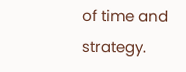of time and strategy.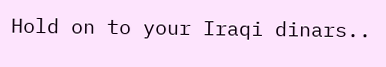Hold on to your Iraqi dinars..